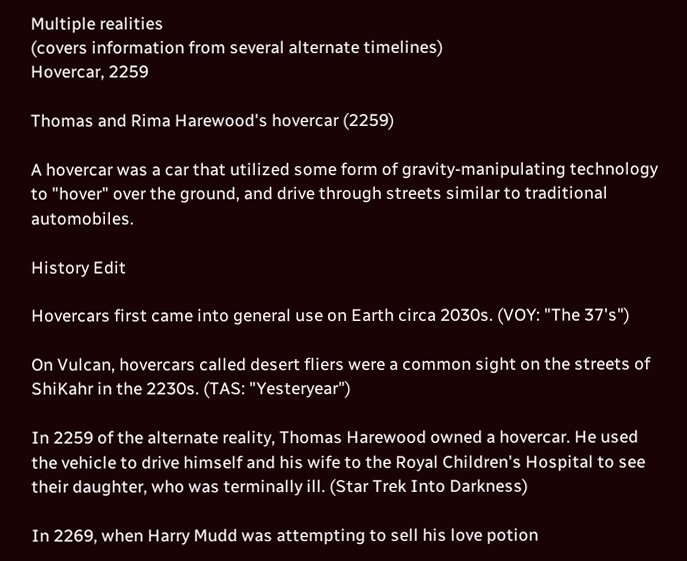Multiple realities
(covers information from several alternate timelines)
Hovercar, 2259

Thomas and Rima Harewood's hovercar (2259)

A hovercar was a car that utilized some form of gravity-manipulating technology to "hover" over the ground, and drive through streets similar to traditional automobiles.

History Edit

Hovercars first came into general use on Earth circa 2030s. (VOY: "The 37's")

On Vulcan, hovercars called desert fliers were a common sight on the streets of ShiKahr in the 2230s. (TAS: "Yesteryear")

In 2259 of the alternate reality, Thomas Harewood owned a hovercar. He used the vehicle to drive himself and his wife to the Royal Children's Hospital to see their daughter, who was terminally ill. (Star Trek Into Darkness)

In 2269, when Harry Mudd was attempting to sell his love potion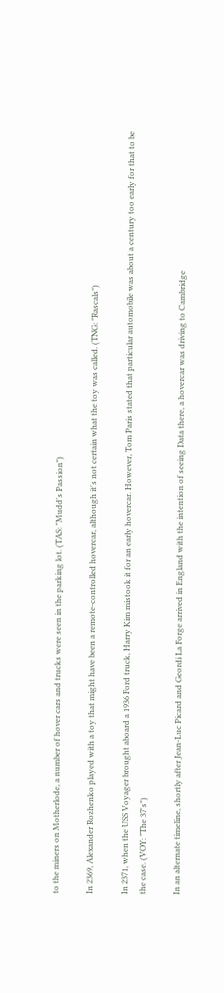to the miners on Motherlode, a number of hover cars and trucks were seen in the parking lot. (TAS: "Mudd's Passion")

In 2369, Alexander Rozhenko played with a toy that might have been a remote-controlled hovercar, although it's not certain what the toy was called. (TNG: "Rascals")

In 2371, when the USS Voyager brought aboard a 1936 Ford truck, Harry Kim mistook it for an early hovercar. However, Tom Paris stated that particular automobile was about a century too early for that to be the case. (VOY: "The 37's")

In an alternate timeline, shortly after Jean-Luc Picard and Geordi La Forge arrived in England with the intention of seeing Data there, a hovercar was driving to Cambridge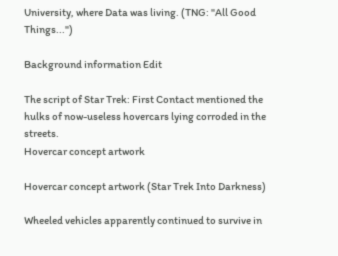University, where Data was living. (TNG: "All Good Things...")

Background information Edit

The script of Star Trek: First Contact mentioned the hulks of now-useless hovercars lying corroded in the streets.
Hovercar concept artwork

Hovercar concept artwork (Star Trek Into Darkness)

Wheeled vehicles apparently continued to survive in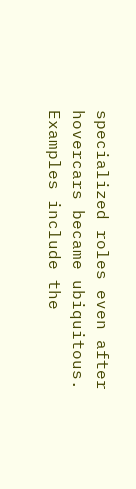specialized roles even after hovercars became ubiquitous. Examples include the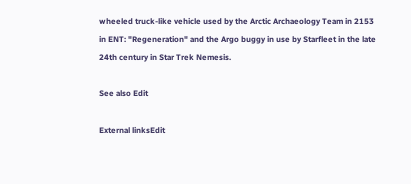wheeled truck-like vehicle used by the Arctic Archaeology Team in 2153 in ENT: "Regeneration" and the Argo buggy in use by Starfleet in the late 24th century in Star Trek Nemesis.

See also Edit

External linksEdit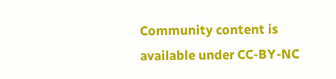Community content is available under CC-BY-NC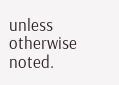unless otherwise noted.